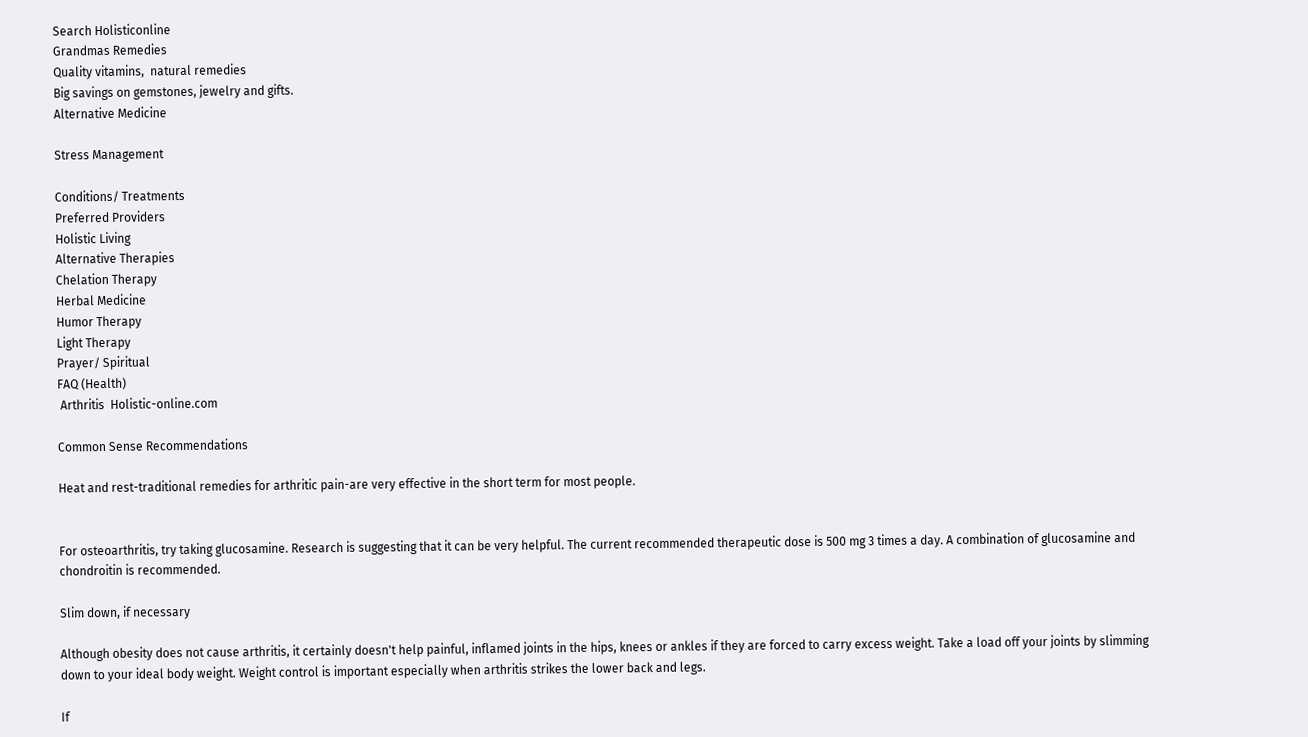Search Holisticonline
Grandmas Remedies
Quality vitamins,  natural remedies
Big savings on gemstones, jewelry and gifts.
Alternative Medicine

Stress Management

Conditions/ Treatments
Preferred Providers
Holistic Living
Alternative Therapies
Chelation Therapy
Herbal Medicine
Humor Therapy
Light Therapy
Prayer/ Spiritual
FAQ (Health)
 Arthritis  Holistic-online.com

Common Sense Recommendations

Heat and rest-traditional remedies for arthritic pain-are very effective in the short term for most people.


For osteoarthritis, try taking glucosamine. Research is suggesting that it can be very helpful. The current recommended therapeutic dose is 500 mg 3 times a day. A combination of glucosamine and chondroitin is recommended.

Slim down, if necessary

Although obesity does not cause arthritis, it certainly doesn't help painful, inflamed joints in the hips, knees or ankles if they are forced to carry excess weight. Take a load off your joints by slimming down to your ideal body weight. Weight control is important especially when arthritis strikes the lower back and legs.

If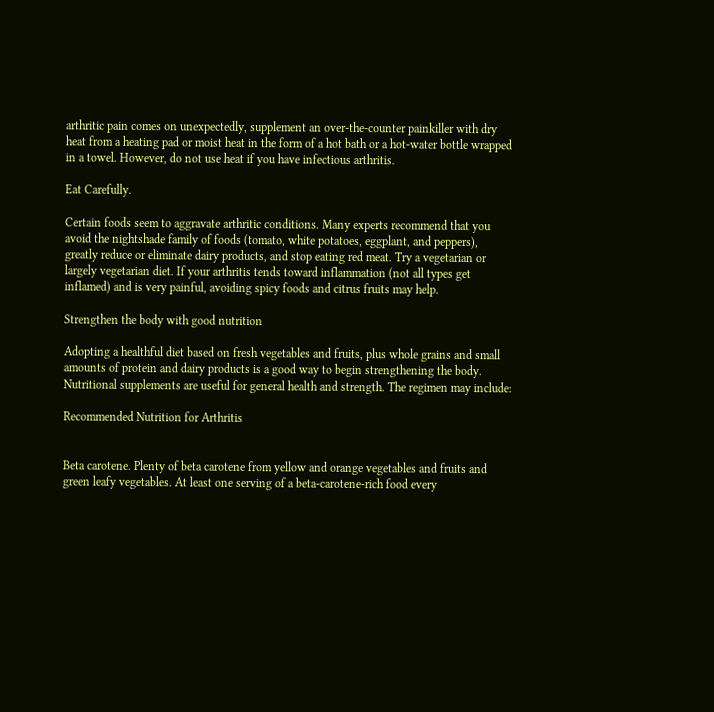arthritic pain comes on unexpectedly, supplement an over-the-counter painkiller with dry heat from a heating pad or moist heat in the form of a hot bath or a hot-water bottle wrapped in a towel. However, do not use heat if you have infectious arthritis.

Eat Carefully.

Certain foods seem to aggravate arthritic conditions. Many experts recommend that you avoid the nightshade family of foods (tomato, white potatoes, eggplant, and peppers), greatly reduce or eliminate dairy products, and stop eating red meat. Try a vegetarian or largely vegetarian diet. If your arthritis tends toward inflammation (not all types get inflamed) and is very painful, avoiding spicy foods and citrus fruits may help.

Strengthen the body with good nutrition

Adopting a healthful diet based on fresh vegetables and fruits, plus whole grains and small amounts of protein and dairy products is a good way to begin strengthening the body. Nutritional supplements are useful for general health and strength. The regimen may include:

Recommended Nutrition for Arthritis


Beta carotene. Plenty of beta carotene from yellow and orange vegetables and fruits and green leafy vegetables. At least one serving of a beta-carotene-rich food every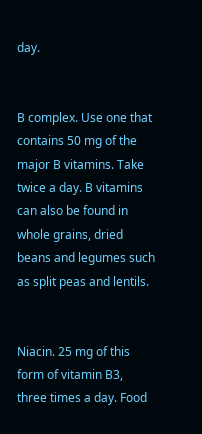day.


B complex. Use one that contains 50 mg of the major B vitamins. Take twice a day. B vitamins can also be found in whole grains, dried beans and legumes such as split peas and lentils.


Niacin. 25 mg of this form of vitamin B3, three times a day. Food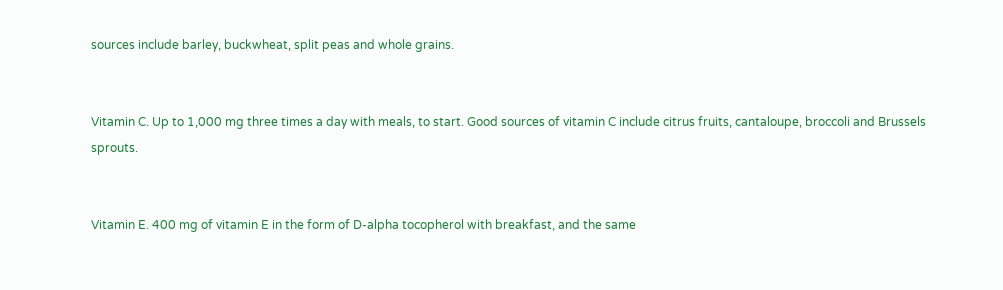sources include barley, buckwheat, split peas and whole grains.


Vitamin C. Up to 1,000 mg three times a day with meals, to start. Good sources of vitamin C include citrus fruits, cantaloupe, broccoli and Brussels sprouts.


Vitamin E. 400 mg of vitamin E in the form of D-alpha tocopherol with breakfast, and the same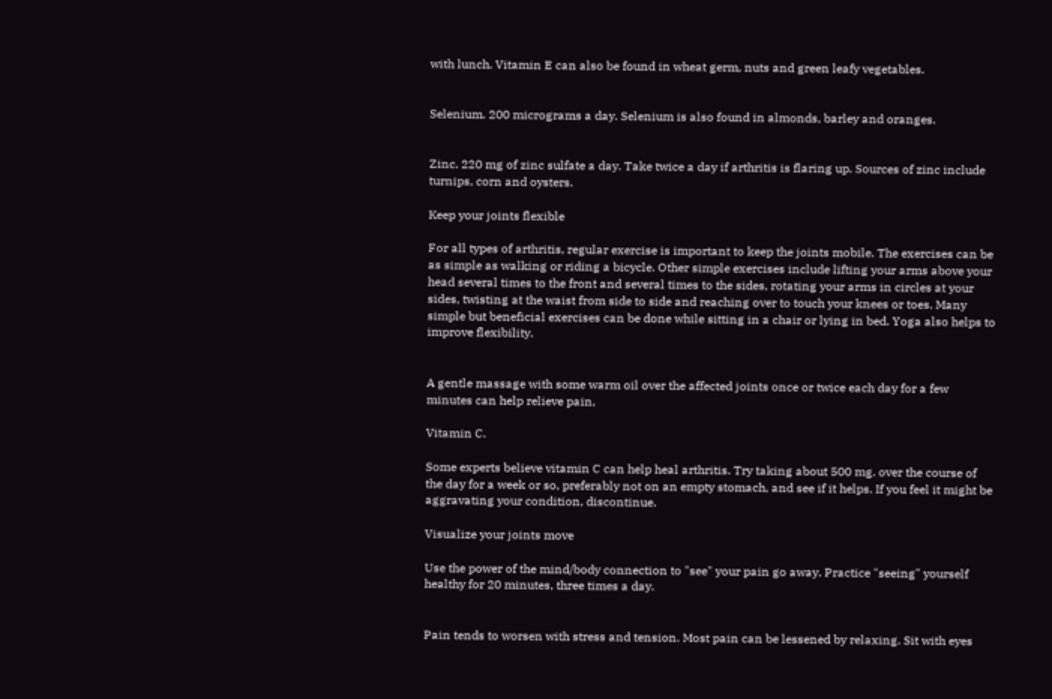with lunch. Vitamin E can also be found in wheat germ, nuts and green leafy vegetables.


Selenium. 200 micrograms a day. Selenium is also found in almonds, barley and oranges.


Zinc. 220 mg of zinc sulfate a day. Take twice a day if arthritis is flaring up. Sources of zinc include turnips, corn and oysters.

Keep your joints flexible

For all types of arthritis, regular exercise is important to keep the joints mobile. The exercises can be as simple as walking or riding a bicycle. Other simple exercises include lifting your arms above your head several times to the front and several times to the sides, rotating your arms in circles at your sides, twisting at the waist from side to side and reaching over to touch your knees or toes. Many simple but beneficial exercises can be done while sitting in a chair or lying in bed. Yoga also helps to improve flexibility.


A gentle massage with some warm oil over the affected joints once or twice each day for a few minutes can help relieve pain,

Vitamin C.

Some experts believe vitamin C can help heal arthritis. Try taking about 500 mg. over the course of the day for a week or so, preferably not on an empty stomach, and see if it helps. If you feel it might be aggravating your condition, discontinue.

Visualize your joints move

Use the power of the mind/body connection to "see" your pain go away. Practice "seeing" yourself healthy for 20 minutes, three times a day.


Pain tends to worsen with stress and tension. Most pain can be lessened by relaxing. Sit with eyes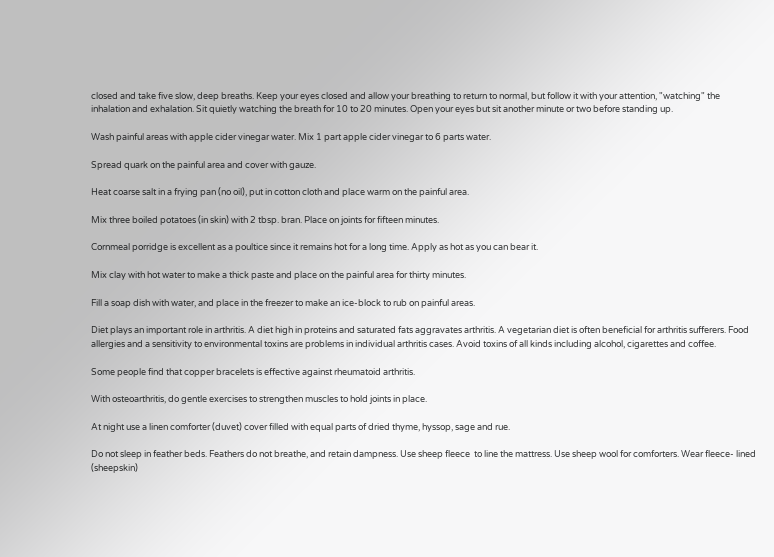closed and take five slow, deep breaths. Keep your eyes closed and allow your breathing to return to normal, but follow it with your attention, "watching" the inhalation and exhalation. Sit quietly watching the breath for 10 to 20 minutes. Open your eyes but sit another minute or two before standing up.

Wash painful areas with apple cider vinegar water. Mix 1 part apple cider vinegar to 6 parts water.

Spread quark on the painful area and cover with gauze.

Heat coarse salt in a frying pan (no oil), put in cotton cloth and place warm on the painful area.

Mix three boiled potatoes (in skin) with 2 tbsp. bran. Place on joints for fifteen minutes.

Cornmeal porridge is excellent as a poultice since it remains hot for a long time. Apply as hot as you can bear it.

Mix clay with hot water to make a thick paste and place on the painful area for thirty minutes.

Fill a soap dish with water, and place in the freezer to make an ice-block to rub on painful areas.

Diet plays an important role in arthritis. A diet high in proteins and saturated fats aggravates arthritis. A vegetarian diet is often beneficial for arthritis sufferers. Food allergies and a sensitivity to environmental toxins are problems in individual arthritis cases. Avoid toxins of all kinds including alcohol, cigarettes and coffee.

Some people find that copper bracelets is effective against rheumatoid arthritis.

With osteoarthritis, do gentle exercises to strengthen muscles to hold joints in place.

At night use a linen comforter (duvet) cover filled with equal parts of dried thyme, hyssop, sage and rue.

Do not sleep in feather beds. Feathers do not breathe, and retain dampness. Use sheep fleece  to line the mattress. Use sheep wool for comforters. Wear fleece- lined (sheepskin)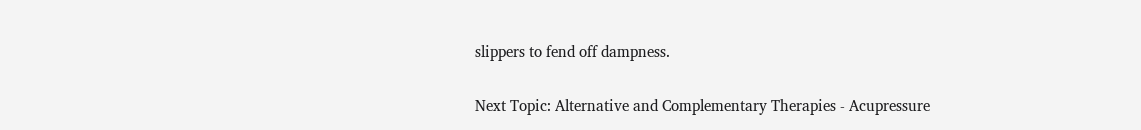slippers to fend off dampness.

Next Topic: Alternative and Complementary Therapies - Acupressure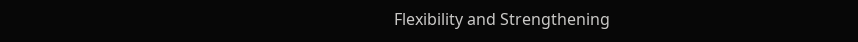Flexibility and Strengthening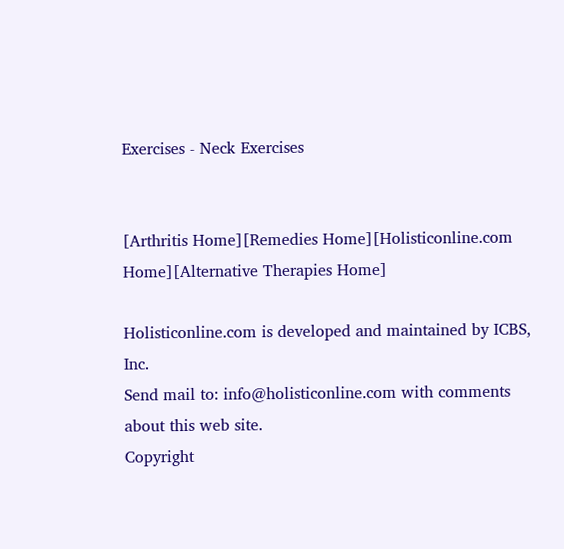Exercises - Neck Exercises


[Arthritis Home][Remedies Home][Holisticonline.com Home][Alternative Therapies Home]

Holisticonline.com is developed and maintained by ICBS, Inc.
Send mail to: info@holisticonline.com with comments about this web site.
Copyright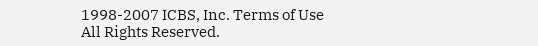1998-2007 ICBS, Inc. Terms of Use
All Rights Reserved.